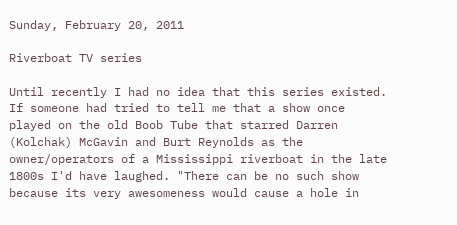Sunday, February 20, 2011

Riverboat TV series

Until recently I had no idea that this series existed. If someone had tried to tell me that a show once played on the old Boob Tube that starred Darren (Kolchak) McGavin and Burt Reynolds as the owner/operators of a Mississippi riverboat in the late 1800s I'd have laughed. "There can be no such show because its very awesomeness would cause a hole in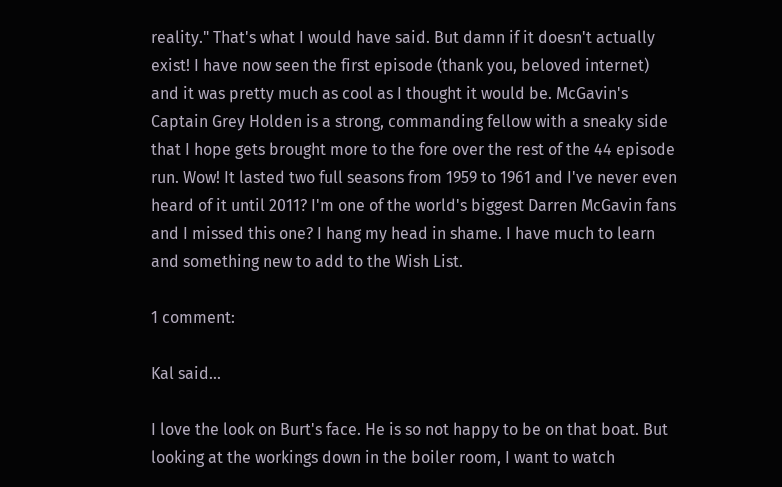reality." That's what I would have said. But damn if it doesn't actually exist! I have now seen the first episode (thank you, beloved internet) and it was pretty much as cool as I thought it would be. McGavin's Captain Grey Holden is a strong, commanding fellow with a sneaky side that I hope gets brought more to the fore over the rest of the 44 episode run. Wow! It lasted two full seasons from 1959 to 1961 and I've never even heard of it until 2011? I'm one of the world's biggest Darren McGavin fans and I missed this one? I hang my head in shame. I have much to learn and something new to add to the Wish List.

1 comment:

Kal said...

I love the look on Burt's face. He is so not happy to be on that boat. But looking at the workings down in the boiler room, I want to watch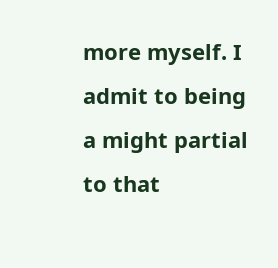more myself. I admit to being a might partial to that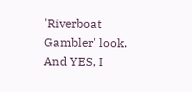'Riverboat Gambler' look. And YES, I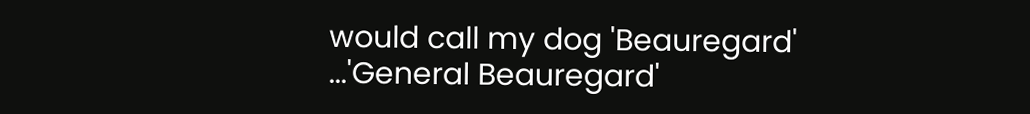would call my dog 'Beauregard'
...'General Beauregard'